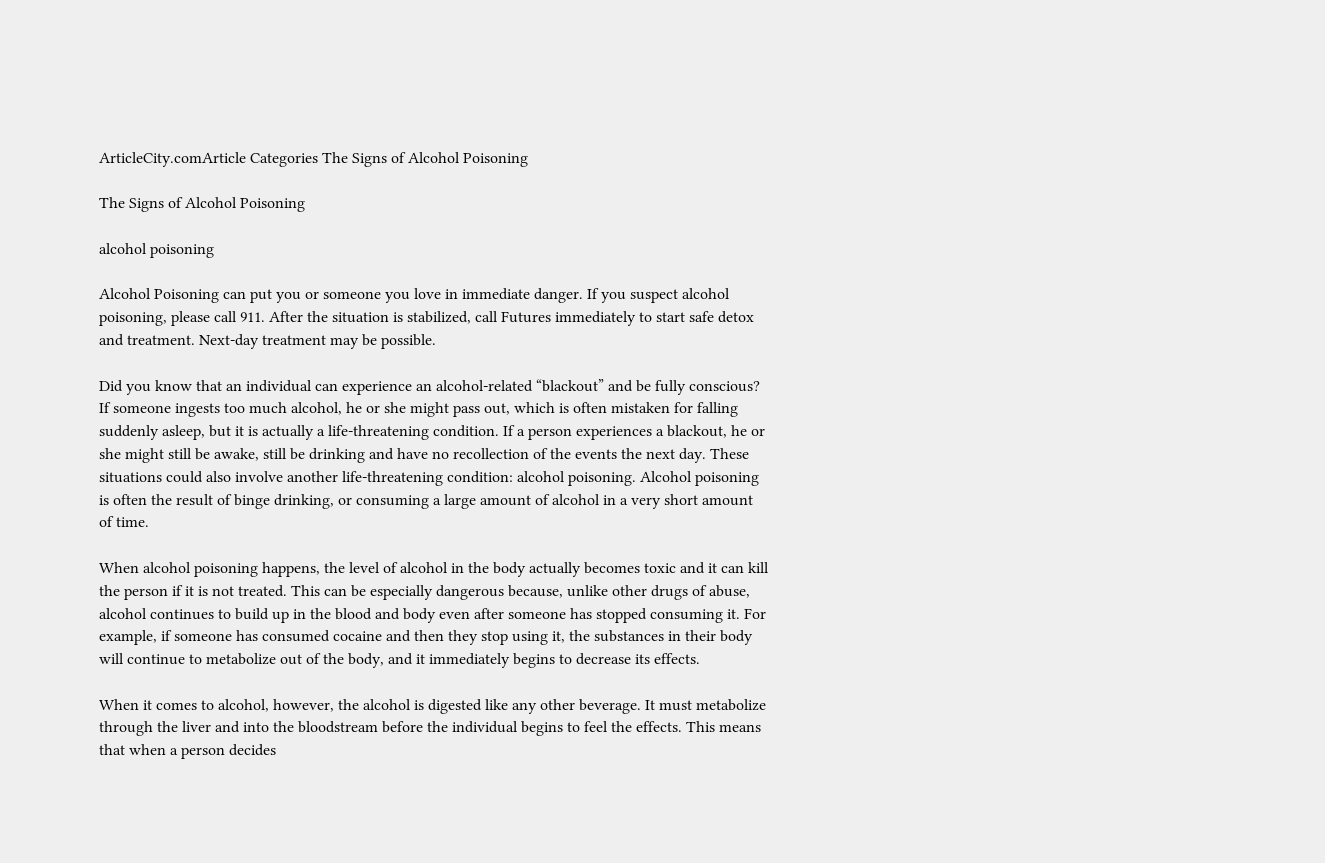ArticleCity.comArticle Categories The Signs of Alcohol Poisoning

The Signs of Alcohol Poisoning

alcohol poisoning

Alcohol Poisoning can put you or someone you love in immediate danger. If you suspect alcohol poisoning, please call 911. After the situation is stabilized, call Futures immediately to start safe detox and treatment. Next-day treatment may be possible.

Did you know that an individual can experience an alcohol-related “blackout” and be fully conscious? If someone ingests too much alcohol, he or she might pass out, which is often mistaken for falling suddenly asleep, but it is actually a life-threatening condition. If a person experiences a blackout, he or she might still be awake, still be drinking and have no recollection of the events the next day. These situations could also involve another life-threatening condition: alcohol poisoning. Alcohol poisoning is often the result of binge drinking, or consuming a large amount of alcohol in a very short amount of time.

When alcohol poisoning happens, the level of alcohol in the body actually becomes toxic and it can kill the person if it is not treated. This can be especially dangerous because, unlike other drugs of abuse, alcohol continues to build up in the blood and body even after someone has stopped consuming it. For example, if someone has consumed cocaine and then they stop using it, the substances in their body will continue to metabolize out of the body, and it immediately begins to decrease its effects.

When it comes to alcohol, however, the alcohol is digested like any other beverage. It must metabolize through the liver and into the bloodstream before the individual begins to feel the effects. This means that when a person decides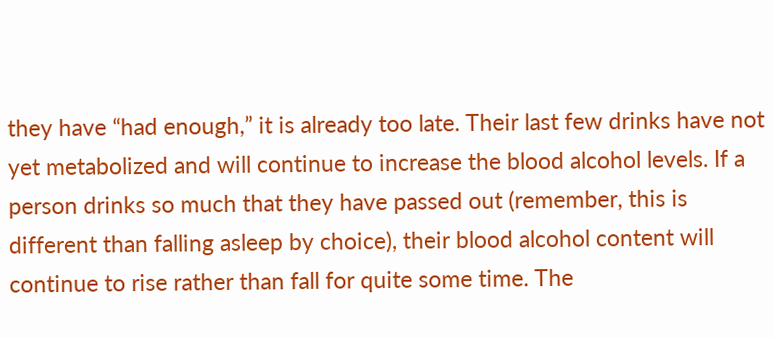they have “had enough,” it is already too late. Their last few drinks have not yet metabolized and will continue to increase the blood alcohol levels. If a person drinks so much that they have passed out (remember, this is different than falling asleep by choice), their blood alcohol content will continue to rise rather than fall for quite some time. The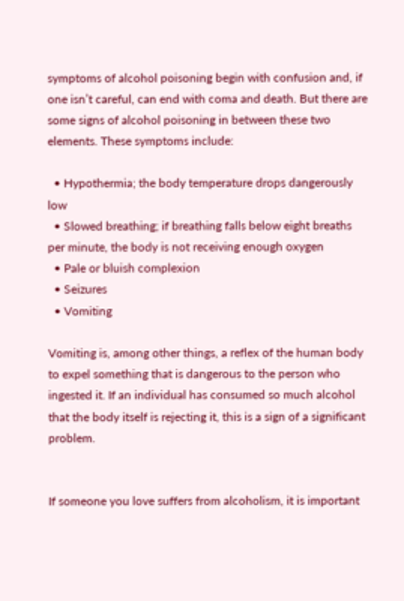symptoms of alcohol poisoning begin with confusion and, if one isn’t careful, can end with coma and death. But there are some signs of alcohol poisoning in between these two elements. These symptoms include:

  • Hypothermia; the body temperature drops dangerously low
  • Slowed breathing; if breathing falls below eight breaths per minute, the body is not receiving enough oxygen
  • Pale or bluish complexion
  • Seizures
  • Vomiting

Vomiting is, among other things, a reflex of the human body to expel something that is dangerous to the person who ingested it. If an individual has consumed so much alcohol that the body itself is rejecting it, this is a sign of a significant problem.


If someone you love suffers from alcoholism, it is important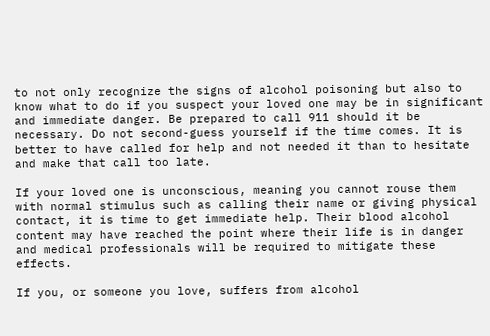to not only recognize the signs of alcohol poisoning but also to know what to do if you suspect your loved one may be in significant and immediate danger. Be prepared to call 911 should it be necessary. Do not second-guess yourself if the time comes. It is better to have called for help and not needed it than to hesitate and make that call too late.

If your loved one is unconscious, meaning you cannot rouse them with normal stimulus such as calling their name or giving physical contact, it is time to get immediate help. Their blood alcohol content may have reached the point where their life is in danger and medical professionals will be required to mitigate these effects.

If you, or someone you love, suffers from alcohol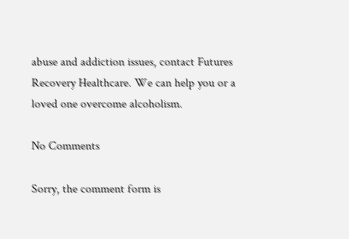abuse and addiction issues, contact Futures Recovery Healthcare. We can help you or a loved one overcome alcoholism.

No Comments

Sorry, the comment form is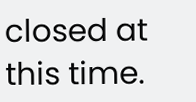closed at this time.